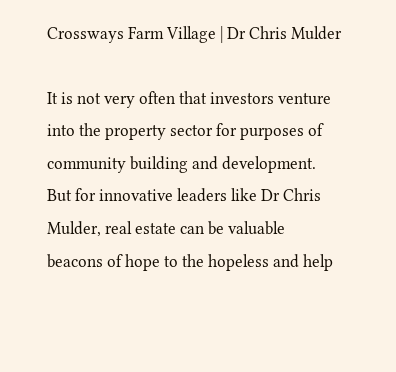Crossways Farm Village | Dr Chris Mulder

It is not very often that investors venture into the property sector for purposes of community building and development. But for innovative leaders like Dr Chris Mulder, real estate can be valuable beacons of hope to the hopeless and help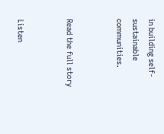in building self-sustainable communities.


Read the full story


Listen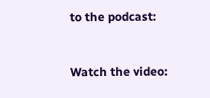to the podcast:


Watch the video: